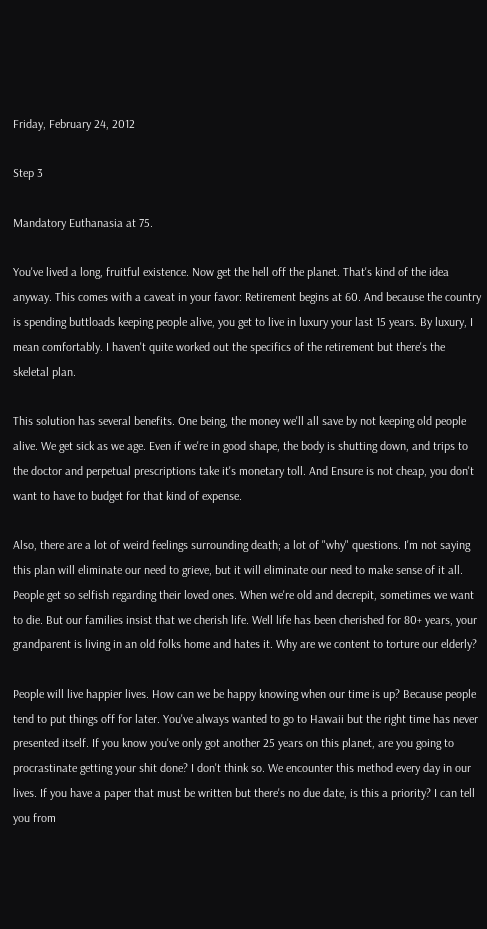Friday, February 24, 2012

Step 3

Mandatory Euthanasia at 75.

You've lived a long, fruitful existence. Now get the hell off the planet. That's kind of the idea anyway. This comes with a caveat in your favor: Retirement begins at 60. And because the country is spending buttloads keeping people alive, you get to live in luxury your last 15 years. By luxury, I mean comfortably. I haven't quite worked out the specifics of the retirement but there's the skeletal plan.

This solution has several benefits. One being, the money we'll all save by not keeping old people alive. We get sick as we age. Even if we're in good shape, the body is shutting down, and trips to the doctor and perpetual prescriptions take it's monetary toll. And Ensure is not cheap, you don't want to have to budget for that kind of expense.

Also, there are a lot of weird feelings surrounding death; a lot of "why" questions. I'm not saying this plan will eliminate our need to grieve, but it will eliminate our need to make sense of it all. People get so selfish regarding their loved ones. When we're old and decrepit, sometimes we want to die. But our families insist that we cherish life. Well life has been cherished for 80+ years, your grandparent is living in an old folks home and hates it. Why are we content to torture our elderly?

People will live happier lives. How can we be happy knowing when our time is up? Because people tend to put things off for later. You've always wanted to go to Hawaii but the right time has never presented itself. If you know you've only got another 25 years on this planet, are you going to procrastinate getting your shit done? I don't think so. We encounter this method every day in our lives. If you have a paper that must be written but there's no due date, is this a priority? I can tell you from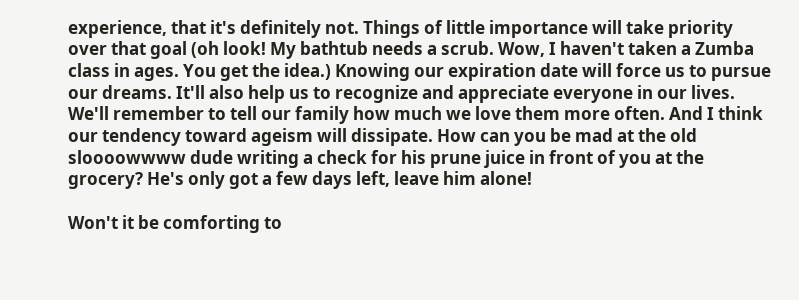experience, that it's definitely not. Things of little importance will take priority over that goal (oh look! My bathtub needs a scrub. Wow, I haven't taken a Zumba class in ages. You get the idea.) Knowing our expiration date will force us to pursue our dreams. It'll also help us to recognize and appreciate everyone in our lives. We'll remember to tell our family how much we love them more often. And I think our tendency toward ageism will dissipate. How can you be mad at the old sloooowwww dude writing a check for his prune juice in front of you at the grocery? He's only got a few days left, leave him alone!

Won't it be comforting to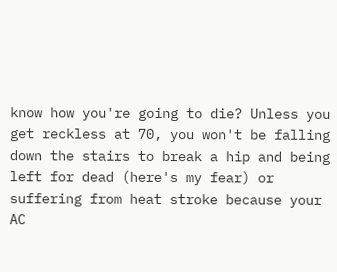know how you're going to die? Unless you get reckless at 70, you won't be falling down the stairs to break a hip and being left for dead (here's my fear) or suffering from heat stroke because your AC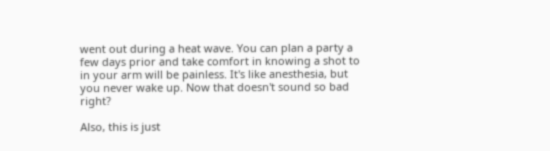went out during a heat wave. You can plan a party a few days prior and take comfort in knowing a shot to in your arm will be painless. It's like anesthesia, but you never wake up. Now that doesn't sound so bad right?

Also, this is just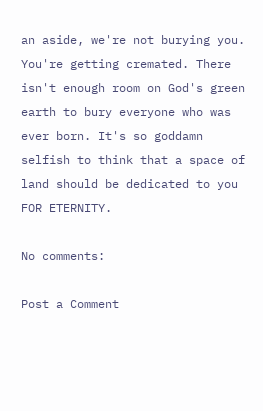an aside, we're not burying you. You're getting cremated. There isn't enough room on God's green earth to bury everyone who was ever born. It's so goddamn selfish to think that a space of land should be dedicated to you FOR ETERNITY.

No comments:

Post a Comment